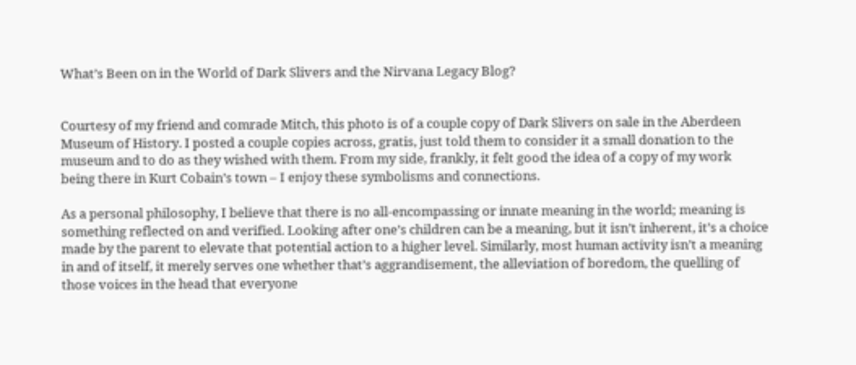What’s Been on in the World of Dark Slivers and the Nirvana Legacy Blog?


Courtesy of my friend and comrade Mitch, this photo is of a couple copy of Dark Slivers on sale in the Aberdeen Museum of History. I posted a couple copies across, gratis, just told them to consider it a small donation to the museum and to do as they wished with them. From my side, frankly, it felt good the idea of a copy of my work being there in Kurt Cobain’s town – I enjoy these symbolisms and connections.

As a personal philosophy, I believe that there is no all-encompassing or innate meaning in the world; meaning is something reflected on and verified. Looking after one’s children can be a meaning, but it isn’t inherent, it’s a choice made by the parent to elevate that potential action to a higher level. Similarly, most human activity isn’t a meaning in and of itself, it merely serves one whether that’s aggrandisement, the alleviation of boredom, the quelling of those voices in the head that everyone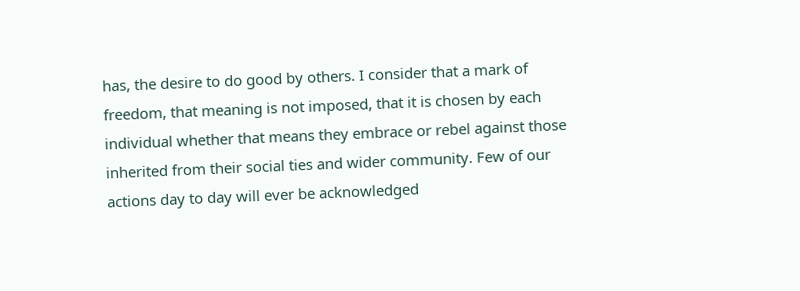has, the desire to do good by others. I consider that a mark of freedom, that meaning is not imposed, that it is chosen by each individual whether that means they embrace or rebel against those inherited from their social ties and wider community. Few of our actions day to day will ever be acknowledged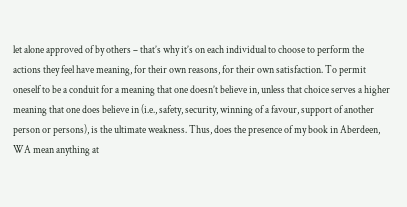let alone approved of by others – that’s why it’s on each individual to choose to perform the actions they feel have meaning, for their own reasons, for their own satisfaction. To permit oneself to be a conduit for a meaning that one doesn’t believe in, unless that choice serves a higher meaning that one does believe in (i.e., safety, security, winning of a favour, support of another person or persons), is the ultimate weakness. Thus, does the presence of my book in Aberdeen, WA mean anything at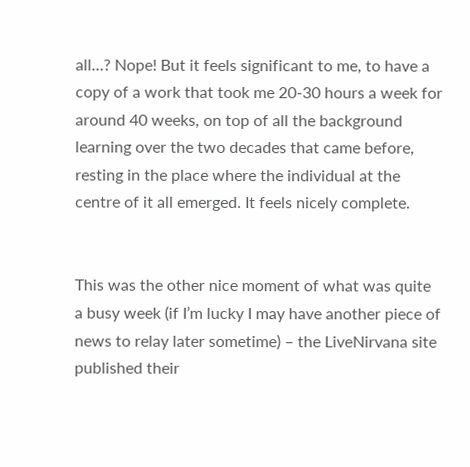all…? Nope! But it feels significant to me, to have a copy of a work that took me 20-30 hours a week for around 40 weeks, on top of all the background learning over the two decades that came before, resting in the place where the individual at the centre of it all emerged. It feels nicely complete.


This was the other nice moment of what was quite a busy week (if I’m lucky I may have another piece of news to relay later sometime) – the LiveNirvana site published their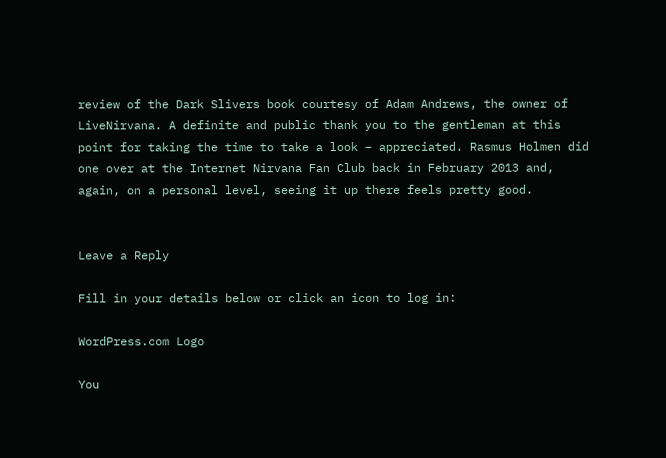review of the Dark Slivers book courtesy of Adam Andrews, the owner of LiveNirvana. A definite and public thank you to the gentleman at this point for taking the time to take a look – appreciated. Rasmus Holmen did one over at the Internet Nirvana Fan Club back in February 2013 and, again, on a personal level, seeing it up there feels pretty good.


Leave a Reply

Fill in your details below or click an icon to log in:

WordPress.com Logo

You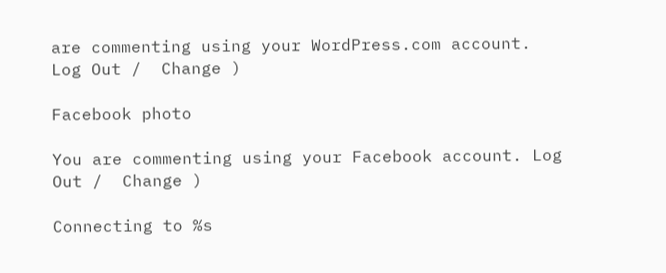are commenting using your WordPress.com account. Log Out /  Change )

Facebook photo

You are commenting using your Facebook account. Log Out /  Change )

Connecting to %s